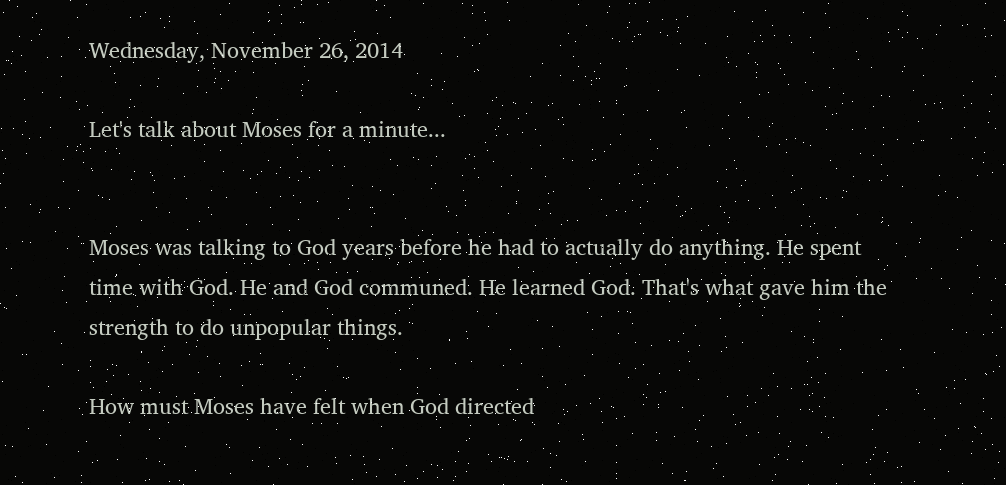Wednesday, November 26, 2014

Let's talk about Moses for a minute...


Moses was talking to God years before he had to actually do anything. He spent time with God. He and God communed. He learned God. That's what gave him the strength to do unpopular things.

How must Moses have felt when God directed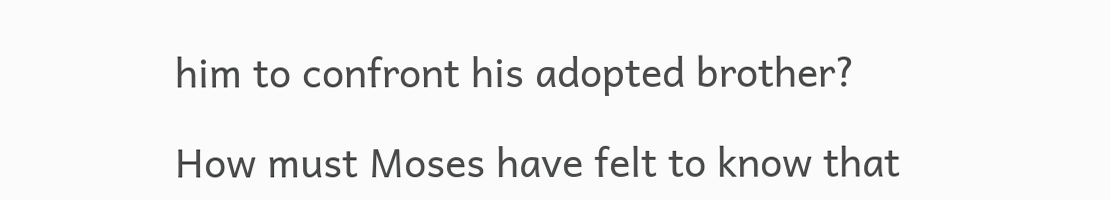him to confront his adopted brother?

How must Moses have felt to know that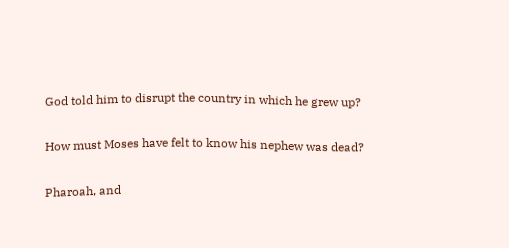God told him to disrupt the country in which he grew up?

How must Moses have felt to know his nephew was dead?

Pharoah, and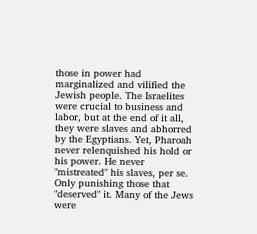those in power had marginalized and vilified the Jewish people. The Israelites were crucial to business and labor, but at the end of it all, they were slaves and abhorred by the Egyptians. Yet, Pharoah never relenquished his hold or his power. He never "mistreated" his slaves, per se. Only punishing those that "deserved" it. Many of the Jews were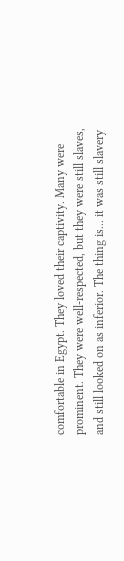comfortable in Egypt. They loved their captivity. Many were prominent. They were well-respected, but they were still slaves, and still looked on as inferior. The thing is... it was still slavery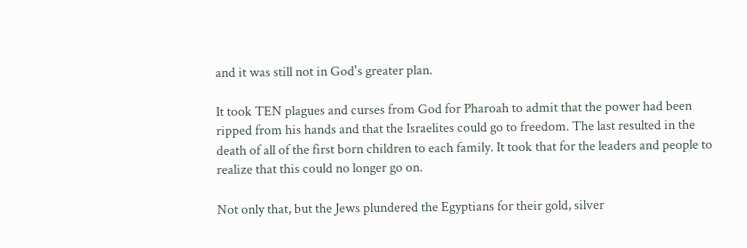and it was still not in God's greater plan.

It took TEN plagues and curses from God for Pharoah to admit that the power had been ripped from his hands and that the Israelites could go to freedom. The last resulted in the death of all of the first born children to each family. It took that for the leaders and people to realize that this could no longer go on.

Not only that, but the Jews plundered the Egyptians for their gold, silver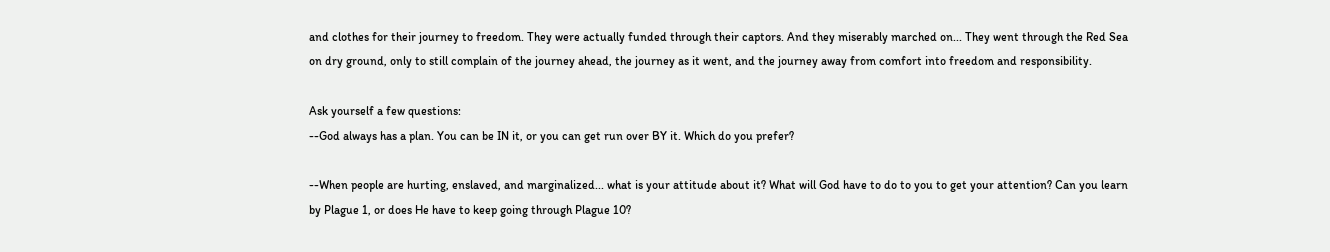and clothes for their journey to freedom. They were actually funded through their captors. And they miserably marched on... They went through the Red Sea on dry ground, only to still complain of the journey ahead, the journey as it went, and the journey away from comfort into freedom and responsibility.

Ask yourself a few questions:
--God always has a plan. You can be IN it, or you can get run over BY it. Which do you prefer?

--When people are hurting, enslaved, and marginalized... what is your attitude about it? What will God have to do to you to get your attention? Can you learn by Plague 1, or does He have to keep going through Plague 10?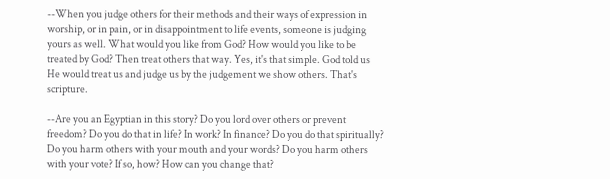--When you judge others for their methods and their ways of expression in worship, or in pain, or in disappointment to life events, someone is judging yours as well. What would you like from God? How would you like to be treated by God? Then treat others that way. Yes, it's that simple. God told us He would treat us and judge us by the judgement we show others. That's scripture.

--Are you an Egyptian in this story? Do you lord over others or prevent freedom? Do you do that in life? In work? In finance? Do you do that spiritually? Do you harm others with your mouth and your words? Do you harm others with your vote? If so, how? How can you change that?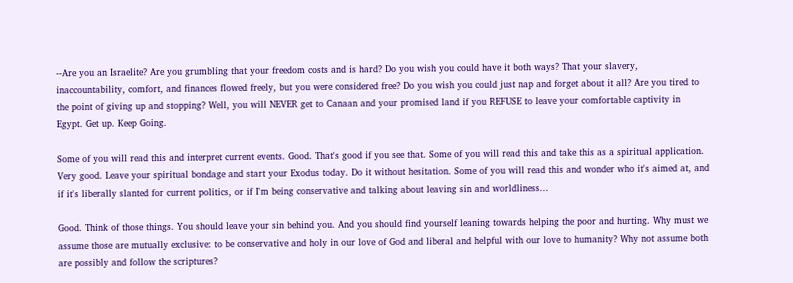--Are you an Israelite? Are you grumbling that your freedom costs and is hard? Do you wish you could have it both ways? That your slavery, inaccountability, comfort, and finances flowed freely, but you were considered free? Do you wish you could just nap and forget about it all? Are you tired to the point of giving up and stopping? Well, you will NEVER get to Canaan and your promised land if you REFUSE to leave your comfortable captivity in Egypt. Get up. Keep Going.

Some of you will read this and interpret current events. Good. That's good if you see that. Some of you will read this and take this as a spiritual application. Very good. Leave your spiritual bondage and start your Exodus today. Do it without hesitation. Some of you will read this and wonder who it's aimed at, and if it's liberally slanted for current politics, or if I'm being conservative and talking about leaving sin and worldliness...

Good. Think of those things. You should leave your sin behind you. And you should find yourself leaning towards helping the poor and hurting. Why must we assume those are mutually exclusive: to be conservative and holy in our love of God and liberal and helpful with our love to humanity? Why not assume both are possibly and follow the scriptures?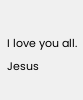I love you all.
Jesus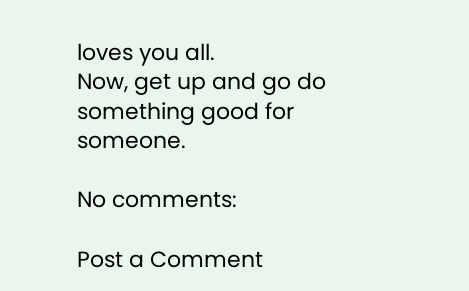loves you all.
Now, get up and go do something good for someone.

No comments:

Post a Comment